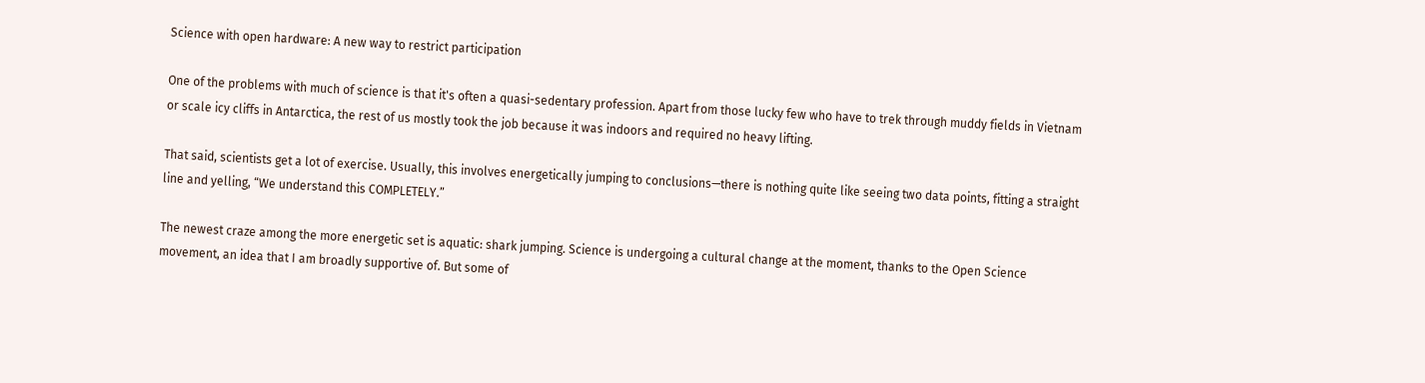Science with open hardware: A new way to restrict participation

One of the problems with much of science is that it's often a quasi-sedentary profession. Apart from those lucky few who have to trek through muddy fields in Vietnam or scale icy cliffs in Antarctica, the rest of us mostly took the job because it was indoors and required no heavy lifting.

That said, scientists get a lot of exercise. Usually, this involves energetically jumping to conclusions—there is nothing quite like seeing two data points, fitting a straight line and yelling, “We understand this COMPLETELY.”

The newest craze among the more energetic set is aquatic: shark jumping. Science is undergoing a cultural change at the moment, thanks to the Open Science movement, an idea that I am broadly supportive of. But some of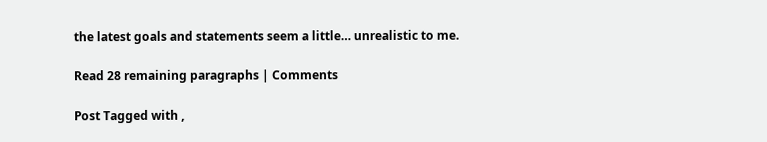the latest goals and statements seem a little… unrealistic to me.

Read 28 remaining paragraphs | Comments

Post Tagged with ,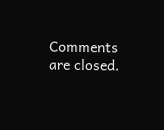Comments are closed.